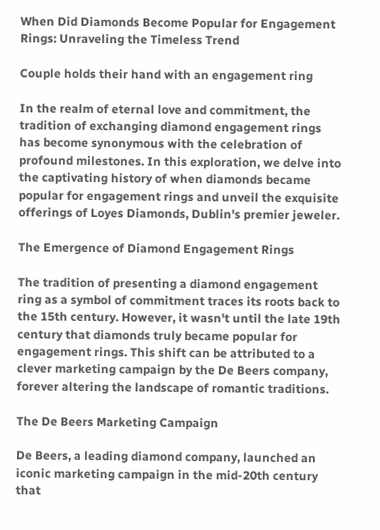When Did Diamonds Become Popular for Engagement Rings: Unraveling the Timeless Trend

Couple holds their hand with an engagement ring

In the realm of eternal love and commitment, the tradition of exchanging diamond engagement rings has become synonymous with the celebration of profound milestones. In this exploration, we delve into the captivating history of when diamonds became popular for engagement rings and unveil the exquisite offerings of Loyes Diamonds, Dublin's premier jeweler.

The Emergence of Diamond Engagement Rings

The tradition of presenting a diamond engagement ring as a symbol of commitment traces its roots back to the 15th century. However, it wasn't until the late 19th century that diamonds truly became popular for engagement rings. This shift can be attributed to a clever marketing campaign by the De Beers company, forever altering the landscape of romantic traditions.

The De Beers Marketing Campaign

De Beers, a leading diamond company, launched an iconic marketing campaign in the mid-20th century that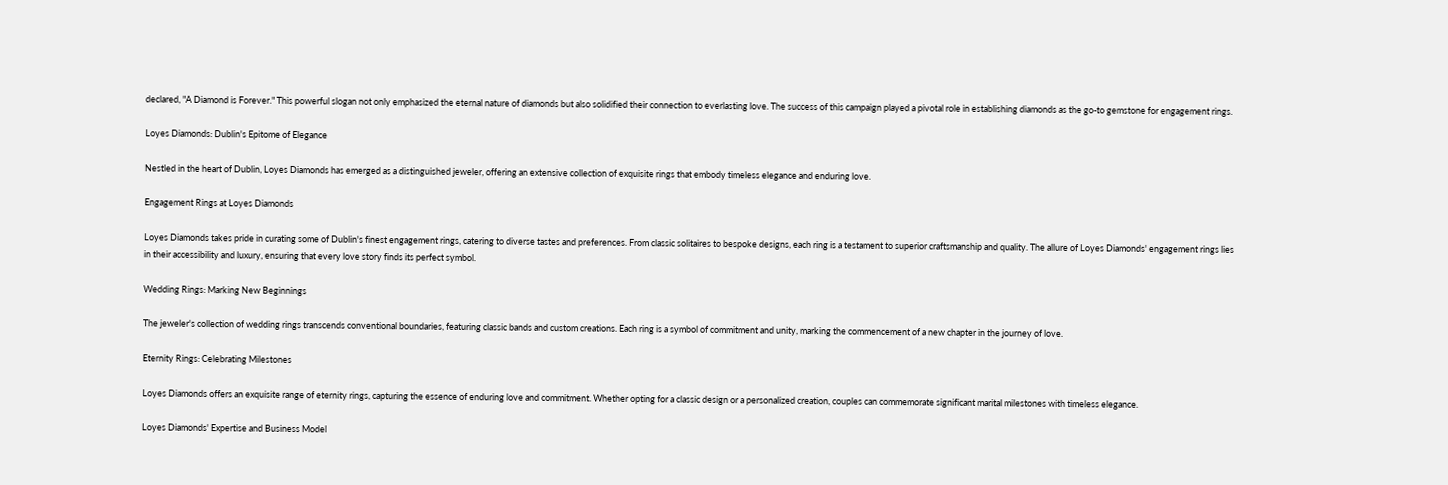declared, "A Diamond is Forever." This powerful slogan not only emphasized the eternal nature of diamonds but also solidified their connection to everlasting love. The success of this campaign played a pivotal role in establishing diamonds as the go-to gemstone for engagement rings.

Loyes Diamonds: Dublin's Epitome of Elegance

Nestled in the heart of Dublin, Loyes Diamonds has emerged as a distinguished jeweler, offering an extensive collection of exquisite rings that embody timeless elegance and enduring love.

Engagement Rings at Loyes Diamonds

Loyes Diamonds takes pride in curating some of Dublin's finest engagement rings, catering to diverse tastes and preferences. From classic solitaires to bespoke designs, each ring is a testament to superior craftsmanship and quality. The allure of Loyes Diamonds' engagement rings lies in their accessibility and luxury, ensuring that every love story finds its perfect symbol.

Wedding Rings: Marking New Beginnings

The jeweler's collection of wedding rings transcends conventional boundaries, featuring classic bands and custom creations. Each ring is a symbol of commitment and unity, marking the commencement of a new chapter in the journey of love.

Eternity Rings: Celebrating Milestones

Loyes Diamonds offers an exquisite range of eternity rings, capturing the essence of enduring love and commitment. Whether opting for a classic design or a personalized creation, couples can commemorate significant marital milestones with timeless elegance.

Loyes Diamonds' Expertise and Business Model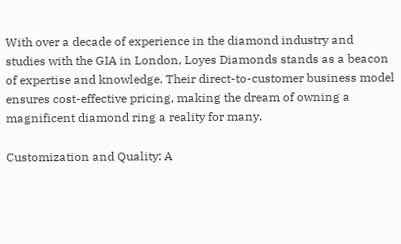With over a decade of experience in the diamond industry and studies with the GIA in London, Loyes Diamonds stands as a beacon of expertise and knowledge. Their direct-to-customer business model ensures cost-effective pricing, making the dream of owning a magnificent diamond ring a reality for many.

Customization and Quality: A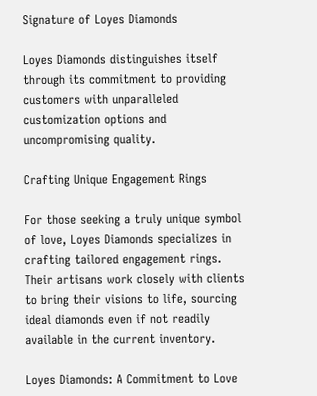Signature of Loyes Diamonds

Loyes Diamonds distinguishes itself through its commitment to providing customers with unparalleled customization options and uncompromising quality.

Crafting Unique Engagement Rings

For those seeking a truly unique symbol of love, Loyes Diamonds specializes in crafting tailored engagement rings. Their artisans work closely with clients to bring their visions to life, sourcing ideal diamonds even if not readily available in the current inventory.

Loyes Diamonds: A Commitment to Love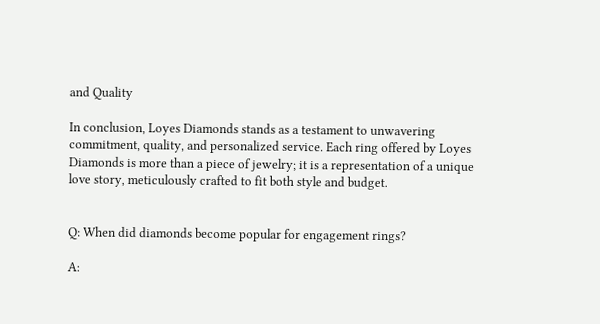and Quality

In conclusion, Loyes Diamonds stands as a testament to unwavering commitment, quality, and personalized service. Each ring offered by Loyes Diamonds is more than a piece of jewelry; it is a representation of a unique love story, meticulously crafted to fit both style and budget.


Q: When did diamonds become popular for engagement rings?

A: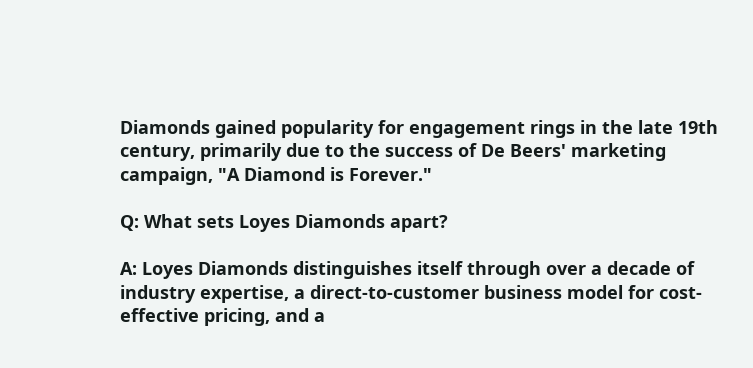Diamonds gained popularity for engagement rings in the late 19th century, primarily due to the success of De Beers' marketing campaign, "A Diamond is Forever."

Q: What sets Loyes Diamonds apart?

A: Loyes Diamonds distinguishes itself through over a decade of industry expertise, a direct-to-customer business model for cost-effective pricing, and a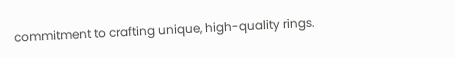commitment to crafting unique, high-quality rings.